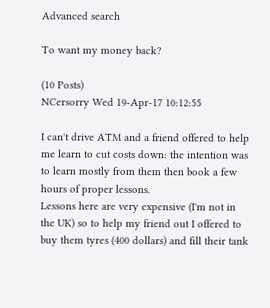Advanced search

To want my money back?

(10 Posts)
NCersorry Wed 19-Apr-17 10:12:55

I can't drive ATM and a friend offered to help me learn to cut costs down: the intention was to learn mostly from them then book a few hours of proper lessons.
Lessons here are very expensive (I'm not in the UK) so to help my friend out I offered to buy them tyres (400 dollars) and fill their tank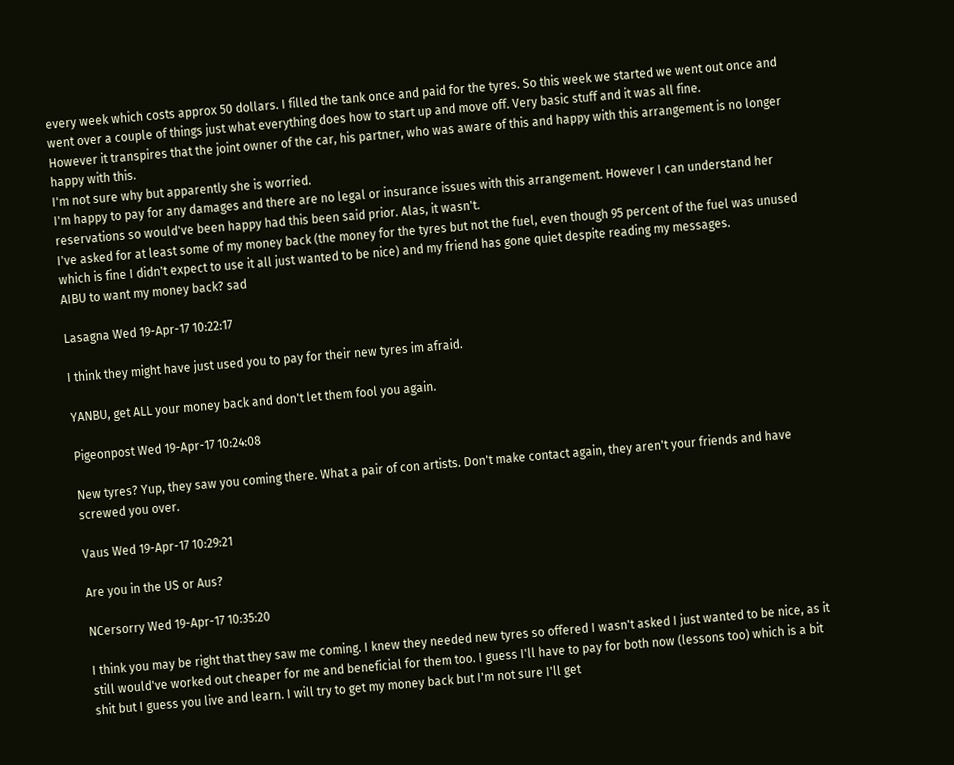every week which costs approx 50 dollars. I filled the tank once and paid for the tyres. So this week we started we went out once and went over a couple of things just what everything does how to start up and move off. Very basic stuff and it was all fine.
However it transpires that the joint owner of the car, his partner, who was aware of this and happy with this arrangement is no longer happy with this.
I'm not sure why but apparently she is worried.
I'm happy to pay for any damages and there are no legal or insurance issues with this arrangement. However I can understand her reservations so would've been happy had this been said prior. Alas, it wasn't.
I've asked for at least some of my money back (the money for the tyres but not the fuel, even though 95 percent of the fuel was unused which is fine I didn't expect to use it all just wanted to be nice) and my friend has gone quiet despite reading my messages.
AIBU to want my money back? sad

Lasagna Wed 19-Apr-17 10:22:17

I think they might have just used you to pay for their new tyres im afraid.

YANBU, get ALL your money back and don't let them fool you again.

Pigeonpost Wed 19-Apr-17 10:24:08

New tyres? Yup, they saw you coming there. What a pair of con artists. Don't make contact again, they aren't your friends and have screwed you over.

Vaus Wed 19-Apr-17 10:29:21

Are you in the US or Aus?

NCersorry Wed 19-Apr-17 10:35:20

I think you may be right that they saw me coming. I knew they needed new tyres so offered I wasn't asked I just wanted to be nice, as it still would've worked out cheaper for me and beneficial for them too. I guess I'll have to pay for both now (lessons too) which is a bit shit but I guess you live and learn. I will try to get my money back but I'm not sure I'll get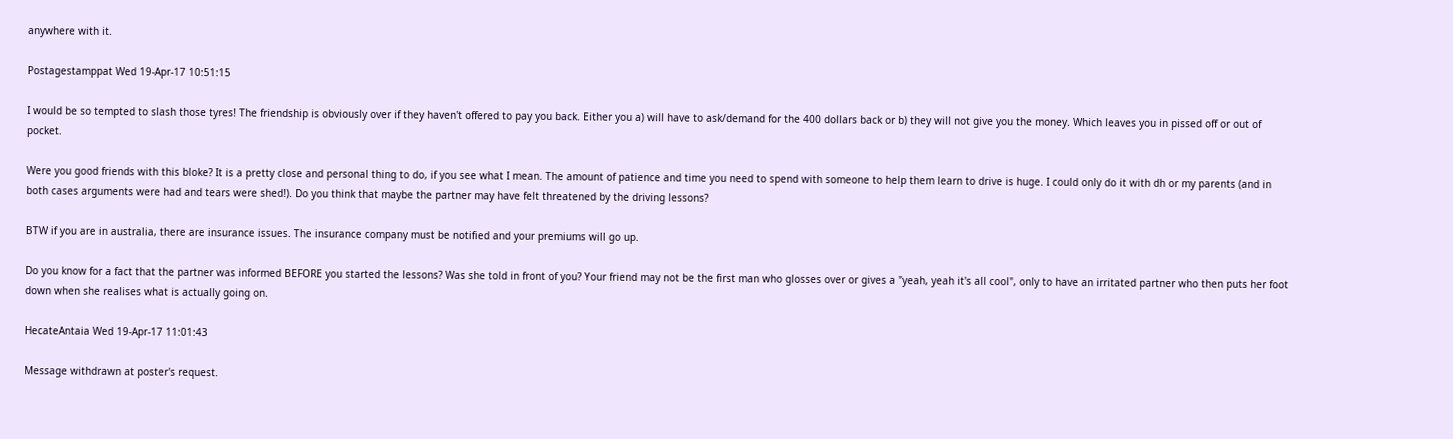anywhere with it.

Postagestamppat Wed 19-Apr-17 10:51:15

I would be so tempted to slash those tyres! The friendship is obviously over if they haven't offered to pay you back. Either you a) will have to ask/demand for the 400 dollars back or b) they will not give you the money. Which leaves you in pissed off or out of pocket.

Were you good friends with this bloke? It is a pretty close and personal thing to do, if you see what I mean. The amount of patience and time you need to spend with someone to help them learn to drive is huge. I could only do it with dh or my parents (and in both cases arguments were had and tears were shed!). Do you think that maybe the partner may have felt threatened by the driving lessons?

BTW if you are in australia, there are insurance issues. The insurance company must be notified and your premiums will go up.

Do you know for a fact that the partner was informed BEFORE you started the lessons? Was she told in front of you? Your friend may not be the first man who glosses over or gives a "yeah, yeah it's all cool", only to have an irritated partner who then puts her foot down when she realises what is actually going on.

HecateAntaia Wed 19-Apr-17 11:01:43

Message withdrawn at poster's request.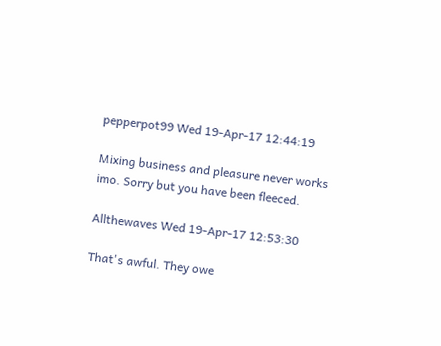pepperpot99 Wed 19-Apr-17 12:44:19

Mixing business and pleasure never works imo. Sorry but you have been fleeced.

Allthewaves Wed 19-Apr-17 12:53:30

That's awful. They owe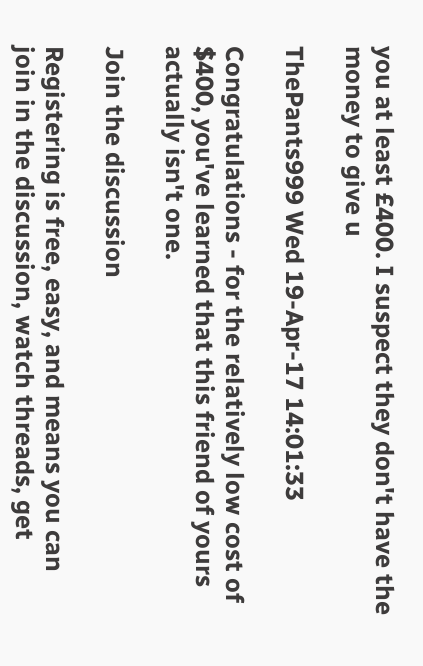you at least £400. I suspect they don't have the money to give u

ThePants999 Wed 19-Apr-17 14:01:33

Congratulations - for the relatively low cost of $400, you've learned that this friend of yours actually isn't one.

Join the discussion

Registering is free, easy, and means you can join in the discussion, watch threads, get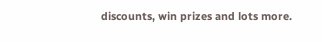discounts, win prizes and lots more.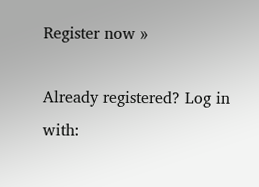Register now »

Already registered? Log in with: